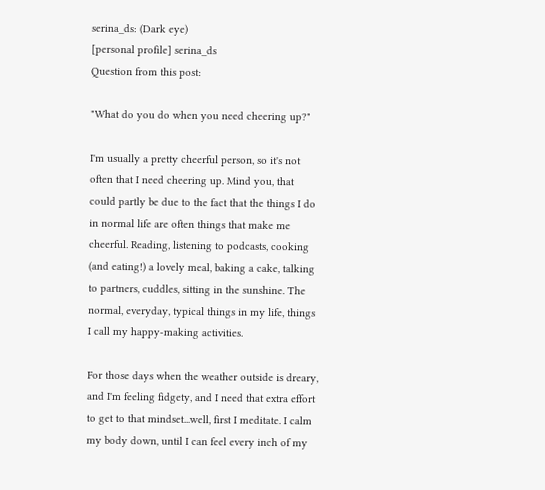serina_ds: (Dark eye)
[personal profile] serina_ds
Question from this post:

"What do you do when you need cheering up?"

I'm usually a pretty cheerful person, so it's not often that I need cheering up. Mind you, that could partly be due to the fact that the things I do in normal life are often things that make me cheerful. Reading, listening to podcasts, cooking (and eating!) a lovely meal, baking a cake, talking to partners, cuddles, sitting in the sunshine. The normal, everyday, typical things in my life, things I call my happy-making activities.

For those days when the weather outside is dreary, and I'm feeling fidgety, and I need that extra effort to get to that mindset...well, first I meditate. I calm my body down, until I can feel every inch of my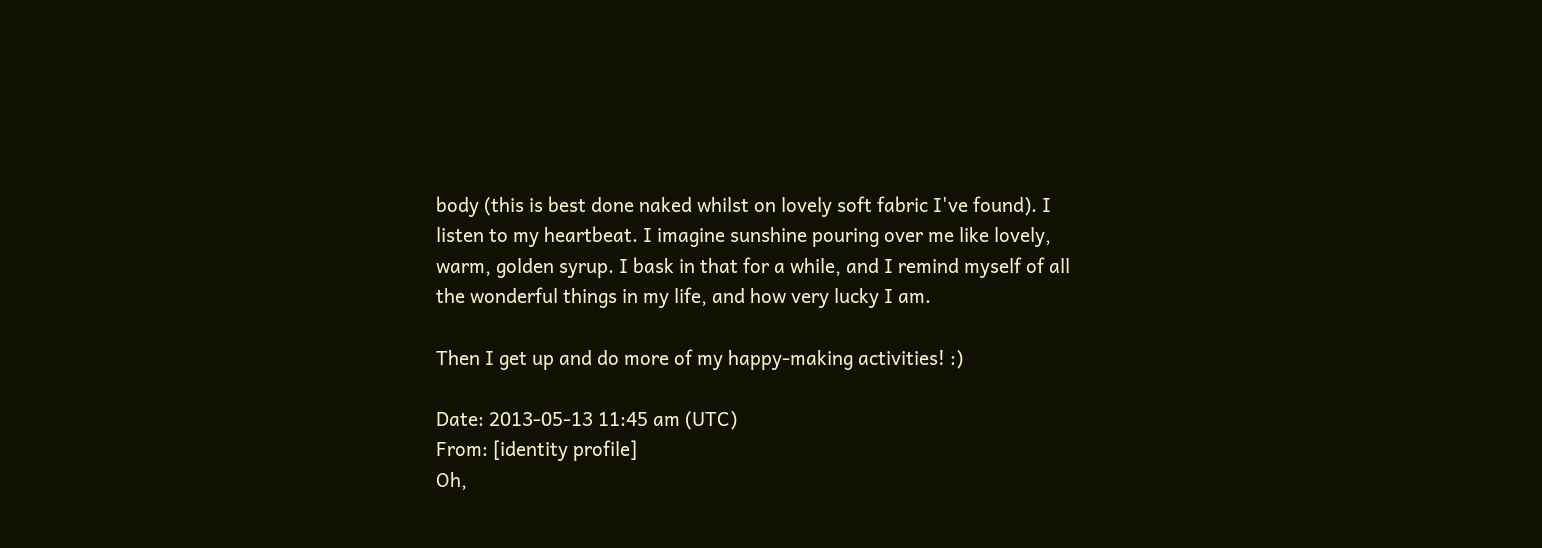body (this is best done naked whilst on lovely soft fabric I've found). I listen to my heartbeat. I imagine sunshine pouring over me like lovely, warm, golden syrup. I bask in that for a while, and I remind myself of all the wonderful things in my life, and how very lucky I am.

Then I get up and do more of my happy-making activities! :)

Date: 2013-05-13 11:45 am (UTC)
From: [identity profile]
Oh,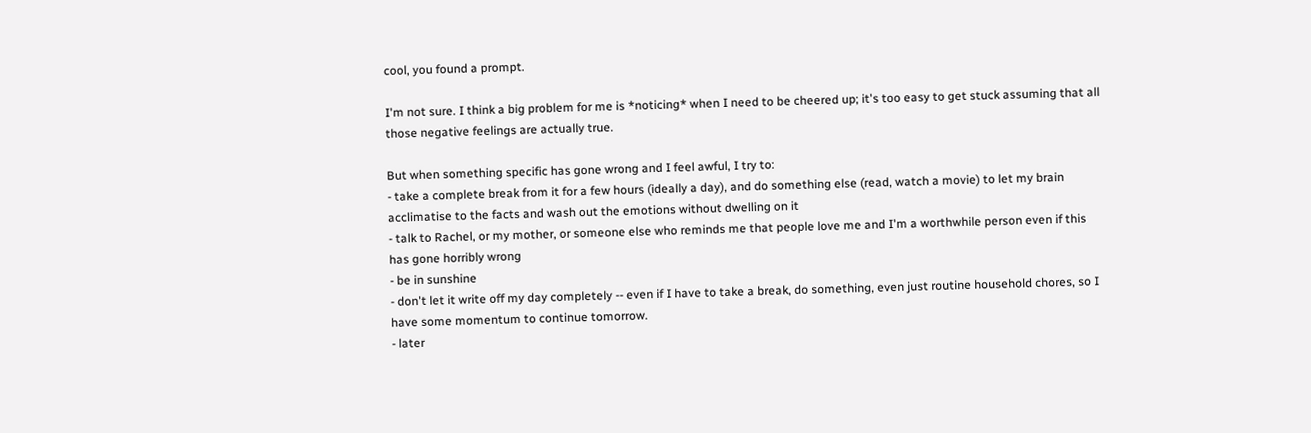cool, you found a prompt.

I'm not sure. I think a big problem for me is *noticing* when I need to be cheered up; it's too easy to get stuck assuming that all those negative feelings are actually true.

But when something specific has gone wrong and I feel awful, I try to:
- take a complete break from it for a few hours (ideally a day), and do something else (read, watch a movie) to let my brain acclimatise to the facts and wash out the emotions without dwelling on it
- talk to Rachel, or my mother, or someone else who reminds me that people love me and I'm a worthwhile person even if this has gone horribly wrong
- be in sunshine
- don't let it write off my day completely -- even if I have to take a break, do something, even just routine household chores, so I have some momentum to continue tomorrow.
- later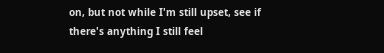on, but not while I'm still upset, see if there's anything I still feel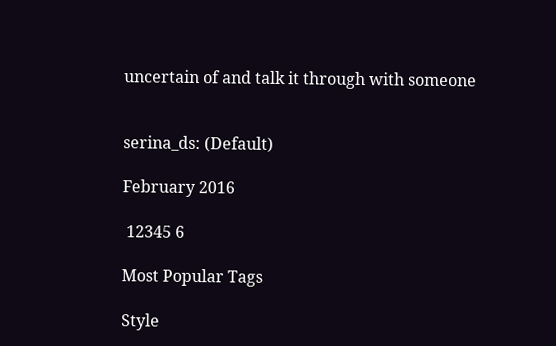uncertain of and talk it through with someone


serina_ds: (Default)

February 2016

 12345 6

Most Popular Tags

Style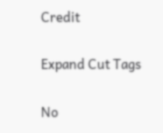Credit

Expand Cut Tags

No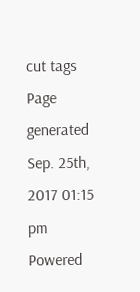cut tags
Page generated Sep. 25th, 2017 01:15 pm
Powered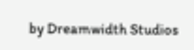by Dreamwidth Studios